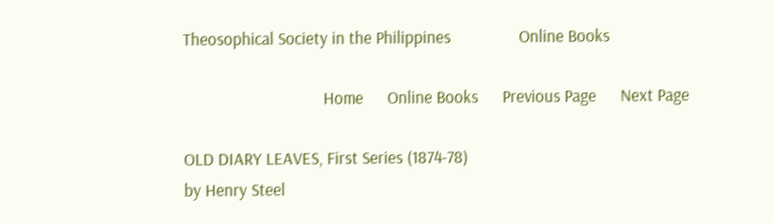Theosophical Society in the Philippines                 Online Books

                                   Home      Online Books      Previous Page      Next Page

OLD DIARY LEAVES, First Series (1874-78)
by Henry Steel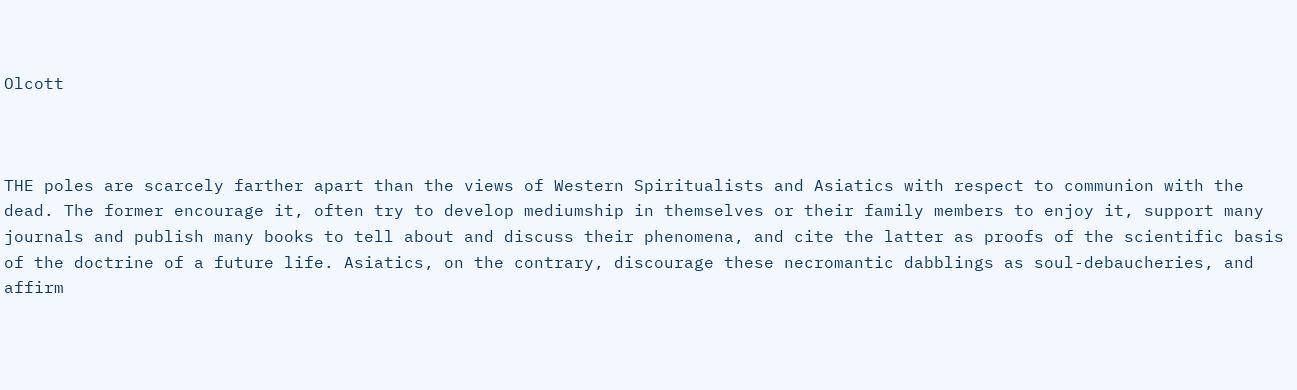Olcott



THE poles are scarcely farther apart than the views of Western Spiritualists and Asiatics with respect to communion with the dead. The former encourage it, often try to develop mediumship in themselves or their family members to enjoy it, support many journals and publish many books to tell about and discuss their phenomena, and cite the latter as proofs of the scientific basis of the doctrine of a future life. Asiatics, on the contrary, discourage these necromantic dabblings as soul-debaucheries, and affirm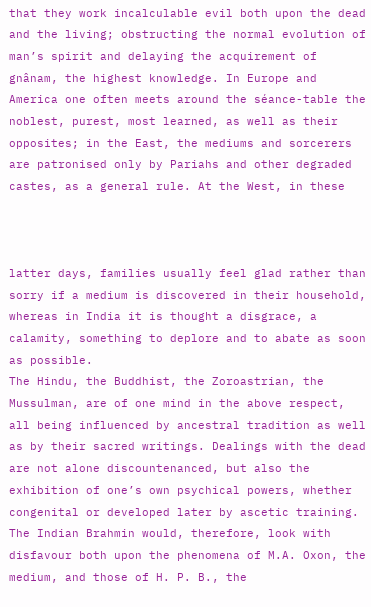that they work incalculable evil both upon the dead and the living; obstructing the normal evolution of man’s spirit and delaying the acquirement of gnânam, the highest knowledge. In Europe and America one often meets around the séance-table the noblest, purest, most learned, as well as their opposites; in the East, the mediums and sorcerers are patronised only by Pariahs and other degraded castes, as a general rule. At the West, in these



latter days, families usually feel glad rather than sorry if a medium is discovered in their household, whereas in India it is thought a disgrace, a calamity, something to deplore and to abate as soon as possible.
The Hindu, the Buddhist, the Zoroastrian, the Mussulman, are of one mind in the above respect, all being influenced by ancestral tradition as well as by their sacred writings. Dealings with the dead are not alone discountenanced, but also the exhibition of one’s own psychical powers, whether congenital or developed later by ascetic training. The Indian Brahmin would, therefore, look with disfavour both upon the phenomena of M.A. Oxon, the medium, and those of H. P. B., the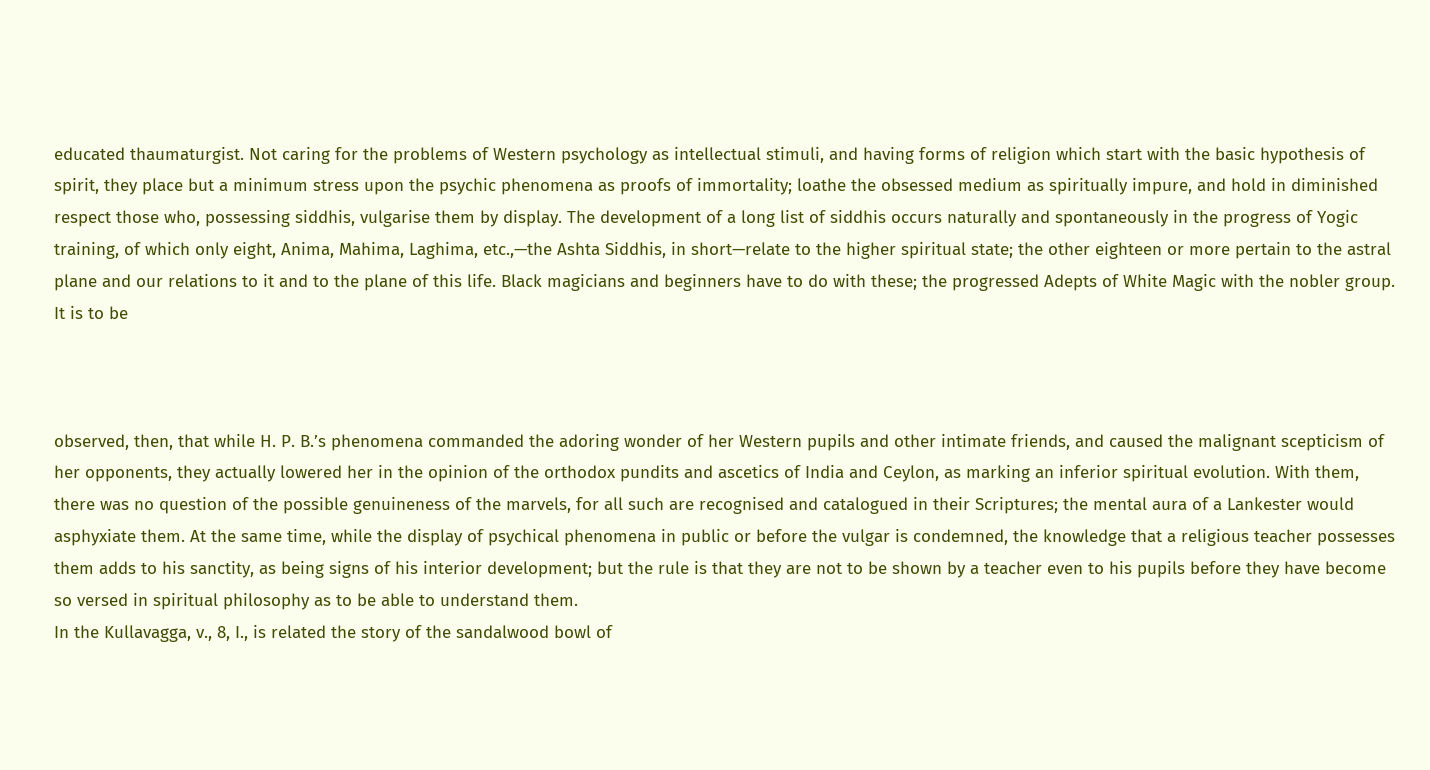educated thaumaturgist. Not caring for the problems of Western psychology as intellectual stimuli, and having forms of religion which start with the basic hypothesis of spirit, they place but a minimum stress upon the psychic phenomena as proofs of immortality; loathe the obsessed medium as spiritually impure, and hold in diminished respect those who, possessing siddhis, vulgarise them by display. The development of a long list of siddhis occurs naturally and spontaneously in the progress of Yogic training, of which only eight, Anima, Mahima, Laghima, etc.,—the Ashta Siddhis, in short—relate to the higher spiritual state; the other eighteen or more pertain to the astral plane and our relations to it and to the plane of this life. Black magicians and beginners have to do with these; the progressed Adepts of White Magic with the nobler group. It is to be



observed, then, that while H. P. B.’s phenomena commanded the adoring wonder of her Western pupils and other intimate friends, and caused the malignant scepticism of her opponents, they actually lowered her in the opinion of the orthodox pundits and ascetics of India and Ceylon, as marking an inferior spiritual evolution. With them, there was no question of the possible genuineness of the marvels, for all such are recognised and catalogued in their Scriptures; the mental aura of a Lankester would asphyxiate them. At the same time, while the display of psychical phenomena in public or before the vulgar is condemned, the knowledge that a religious teacher possesses them adds to his sanctity, as being signs of his interior development; but the rule is that they are not to be shown by a teacher even to his pupils before they have become so versed in spiritual philosophy as to be able to understand them.
In the Kullavagga, v., 8, I., is related the story of the sandalwood bowl of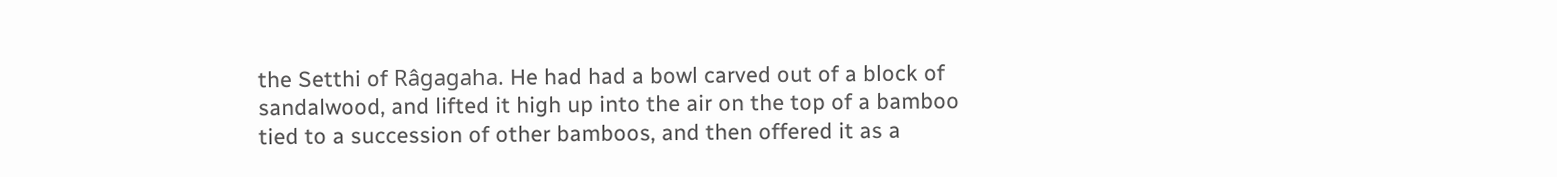the Setthi of Râgagaha. He had had a bowl carved out of a block of sandalwood, and lifted it high up into the air on the top of a bamboo tied to a succession of other bamboos, and then offered it as a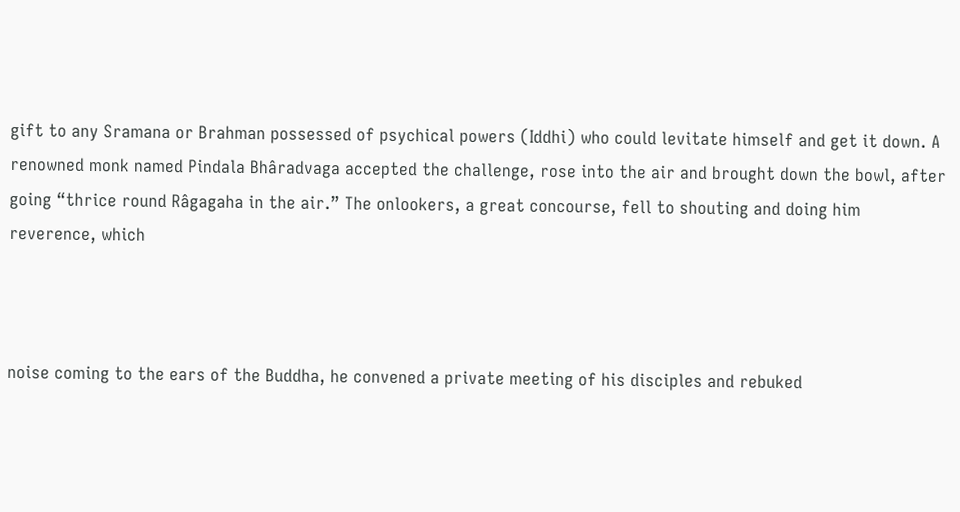gift to any Sramana or Brahman possessed of psychical powers (Iddhi) who could levitate himself and get it down. A renowned monk named Pindala Bhâradvaga accepted the challenge, rose into the air and brought down the bowl, after going “thrice round Râgagaha in the air.” The onlookers, a great concourse, fell to shouting and doing him reverence, which



noise coming to the ears of the Buddha, he convened a private meeting of his disciples and rebuked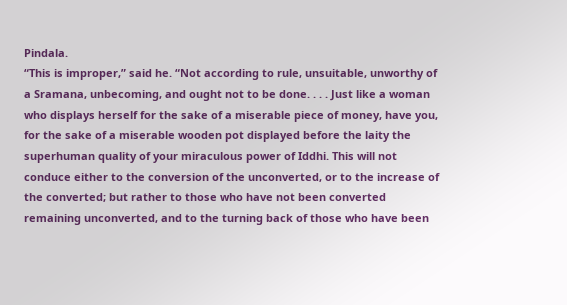Pindala.
“This is improper,” said he. “Not according to rule, unsuitable, unworthy of a Sramana, unbecoming, and ought not to be done. . . . Just like a woman who displays herself for the sake of a miserable piece of money, have you, for the sake of a miserable wooden pot displayed before the laity the superhuman quality of your miraculous power of Iddhi. This will not conduce either to the conversion of the unconverted, or to the increase of the converted; but rather to those who have not been converted remaining unconverted, and to the turning back of those who have been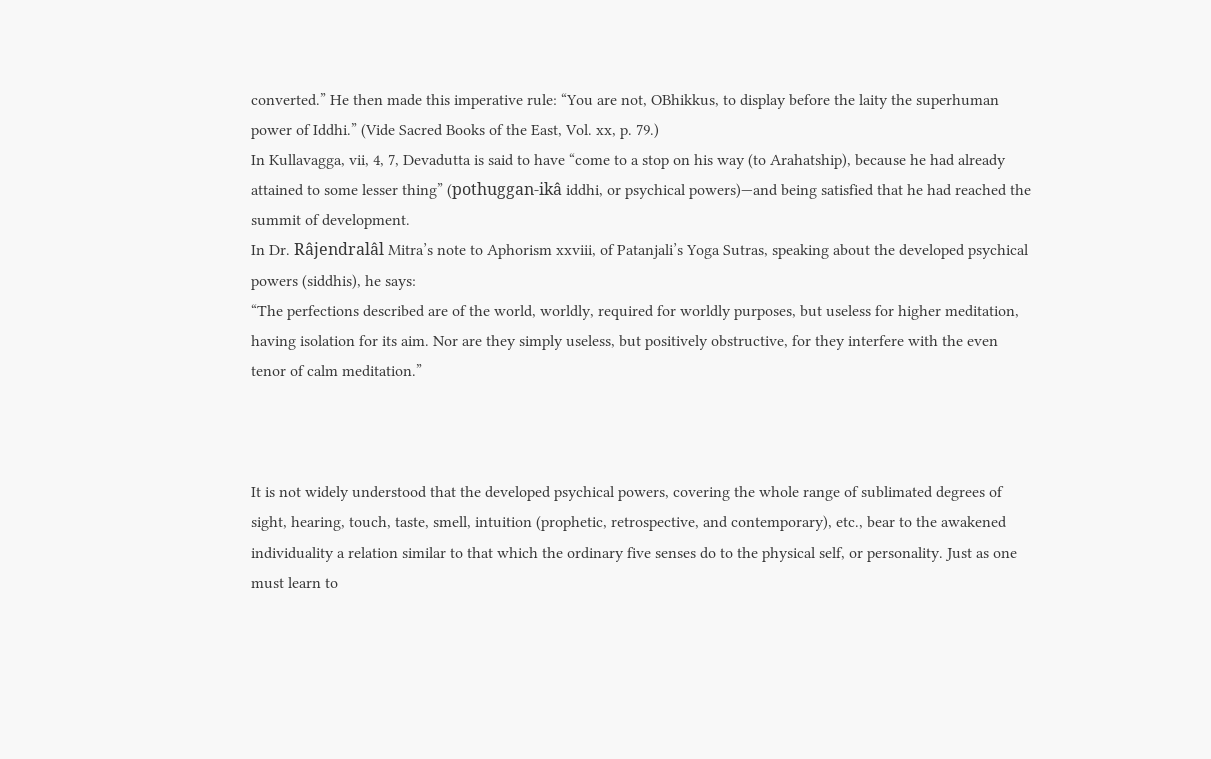converted.” He then made this imperative rule: “You are not, OBhikkus, to display before the laity the superhuman power of Iddhi.” (Vide Sacred Books of the East, Vol. xx, p. 79.)
In Kullavagga, vii, 4, 7, Devadutta is said to have “come to a stop on his way (to Arahatship), because he had already attained to some lesser thing” (pothuggan-ikâ iddhi, or psychical powers)—and being satisfied that he had reached the summit of development.
In Dr. Râjendralâl Mitra’s note to Aphorism xxviii, of Patanjali’s Yoga Sutras, speaking about the developed psychical powers (siddhis), he says:
“The perfections described are of the world, worldly, required for worldly purposes, but useless for higher meditation, having isolation for its aim. Nor are they simply useless, but positively obstructive, for they interfere with the even tenor of calm meditation.”



It is not widely understood that the developed psychical powers, covering the whole range of sublimated degrees of sight, hearing, touch, taste, smell, intuition (prophetic, retrospective, and contemporary), etc., bear to the awakened individuality a relation similar to that which the ordinary five senses do to the physical self, or personality. Just as one must learn to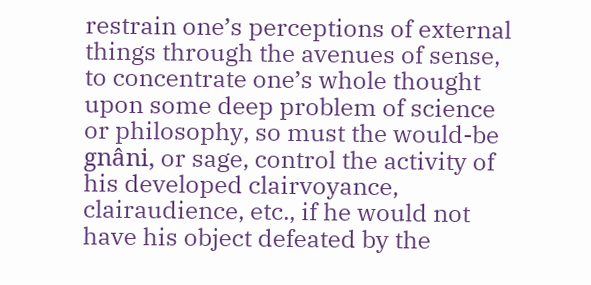restrain one’s perceptions of external things through the avenues of sense, to concentrate one’s whole thought upon some deep problem of science or philosophy, so must the would-be gnâni, or sage, control the activity of his developed clairvoyance, clairaudience, etc., if he would not have his object defeated by the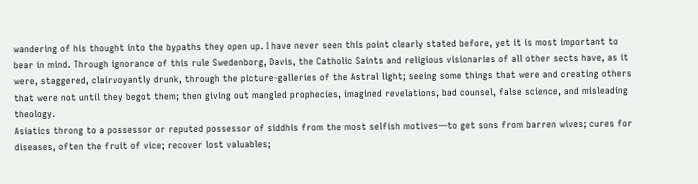wandering of his thought into the bypaths they open up. I have never seen this point clearly stated before, yet it is most important to bear in mind. Through ignorance of this rule Swedenborg, Davis, the Catholic Saints and religious visionaries of all other sects have, as it were, staggered, clairvoyantly drunk, through the picture-galleries of the Astral light; seeing some things that were and creating others that were not until they begot them; then giving out mangled prophecies, imagined revelations, bad counsel, false science, and misleading theology.
Asiatics throng to a possessor or reputed possessor of siddhis from the most selfish motives—to get sons from barren wives; cures for diseases, often the fruit of vice; recover lost valuables;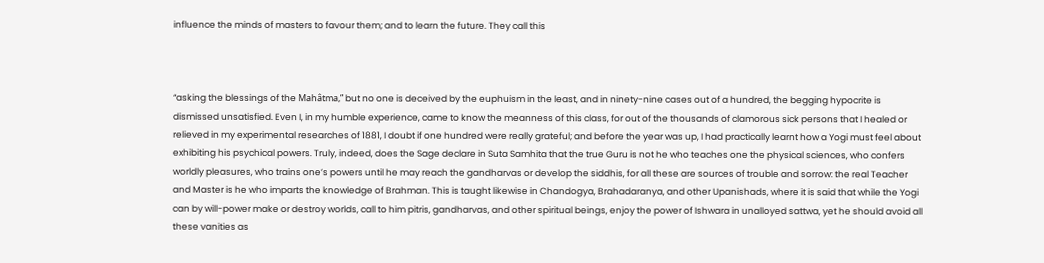influence the minds of masters to favour them; and to learn the future. They call this



“asking the blessings of the Mahâtma,” but no one is deceived by the euphuism in the least, and in ninety-nine cases out of a hundred, the begging hypocrite is dismissed unsatisfied. Even I, in my humble experience, came to know the meanness of this class, for out of the thousands of clamorous sick persons that I healed or relieved in my experimental researches of 1881, I doubt if one hundred were really grateful; and before the year was up, I had practically learnt how a Yogi must feel about exhibiting his psychical powers. Truly, indeed, does the Sage declare in Suta Samhita that the true Guru is not he who teaches one the physical sciences, who confers worldly pleasures, who trains one’s powers until he may reach the gandharvas or develop the siddhis, for all these are sources of trouble and sorrow: the real Teacher and Master is he who imparts the knowledge of Brahman. This is taught likewise in Chandogya, Brahadaranya, and other Upanishads, where it is said that while the Yogi can by will-power make or destroy worlds, call to him pitris, gandharvas, and other spiritual beings, enjoy the power of Ishwara in unalloyed sattwa, yet he should avoid all these vanities as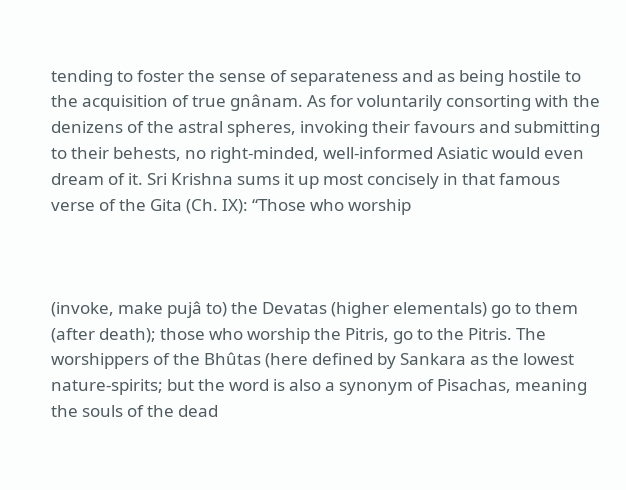tending to foster the sense of separateness and as being hostile to the acquisition of true gnânam. As for voluntarily consorting with the denizens of the astral spheres, invoking their favours and submitting to their behests, no right-minded, well-informed Asiatic would even dream of it. Sri Krishna sums it up most concisely in that famous verse of the Gita (Ch. IX): “Those who worship



(invoke, make pujâ to) the Devatas (higher elementals) go to them (after death); those who worship the Pitris, go to the Pitris. The worshippers of the Bhûtas (here defined by Sankara as the lowest nature-spirits; but the word is also a synonym of Pisachas, meaning the souls of the dead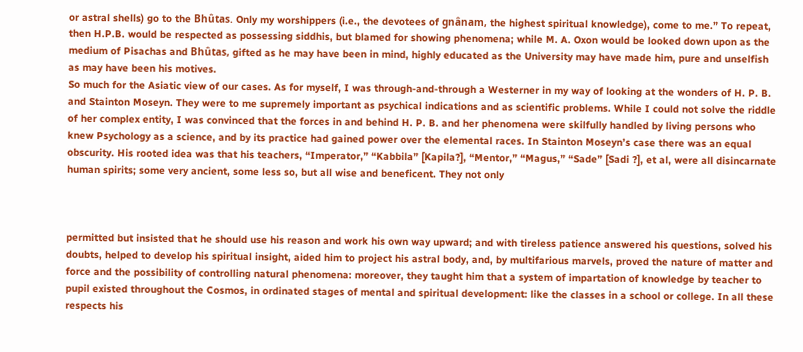or astral shells) go to the Bhûtas. Only my worshippers (i.e., the devotees of gnânam, the highest spiritual knowledge), come to me.” To repeat, then H.P.B. would be respected as possessing siddhis, but blamed for showing phenomena; while M. A. Oxon would be looked down upon as the medium of Pisachas and Bhûtas, gifted as he may have been in mind, highly educated as the University may have made him, pure and unselfish as may have been his motives.
So much for the Asiatic view of our cases. As for myself, I was through-and-through a Westerner in my way of looking at the wonders of H. P. B. and Stainton Moseyn. They were to me supremely important as psychical indications and as scientific problems. While I could not solve the riddle of her complex entity, I was convinced that the forces in and behind H. P. B. and her phenomena were skilfully handled by living persons who knew Psychology as a science, and by its practice had gained power over the elemental races. In Stainton Moseyn’s case there was an equal obscurity. His rooted idea was that his teachers, “Imperator,” “Kabbila” [Kapila?], “Mentor,” “Magus,” “Sade” [Sadi ?], et al, were all disincarnate human spirits; some very ancient, some less so, but all wise and beneficent. They not only



permitted but insisted that he should use his reason and work his own way upward; and with tireless patience answered his questions, solved his doubts, helped to develop his spiritual insight, aided him to project his astral body, and, by multifarious marvels, proved the nature of matter and force and the possibility of controlling natural phenomena: moreover, they taught him that a system of impartation of knowledge by teacher to pupil existed throughout the Cosmos, in ordinated stages of mental and spiritual development: like the classes in a school or college. In all these respects his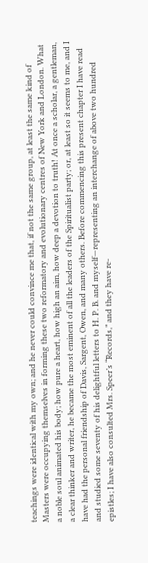teachings were identical with my own; and he never could convince me that, if not the same group, at least the same kind of Masters were occupying themselves in forming these two reformatory and evolutionary centres of New York and London. What a noble soul animated his body; how pure a heart, how high an aim, how deep a devotion to truth! At once a scholar, a gentleman, a clear thinker and writer, he became the most eminent of all the leaders of the Spiritualist party; or, at least so it seems to me, and I have had the personal friendship of Davis, Sargent, Owen, and many others. Before commencing this present chapter I have read and studied some seventy of his delightful letters to H. P. B. and myself—representing an interchange of above two hundred epistles; I have also consulted Mrs. Speer’s “Records,” and they have re-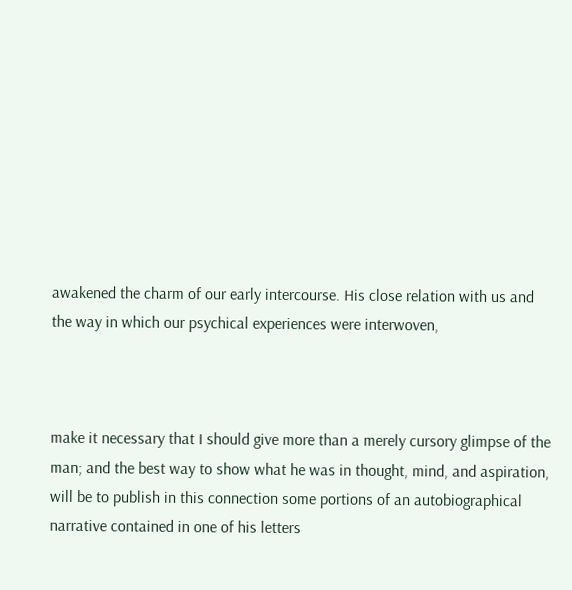awakened the charm of our early intercourse. His close relation with us and the way in which our psychical experiences were interwoven,



make it necessary that I should give more than a merely cursory glimpse of the man; and the best way to show what he was in thought, mind, and aspiration, will be to publish in this connection some portions of an autobiographical narrative contained in one of his letters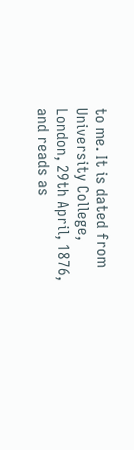to me. It is dated from University College, London, 29th April, 1876, and reads as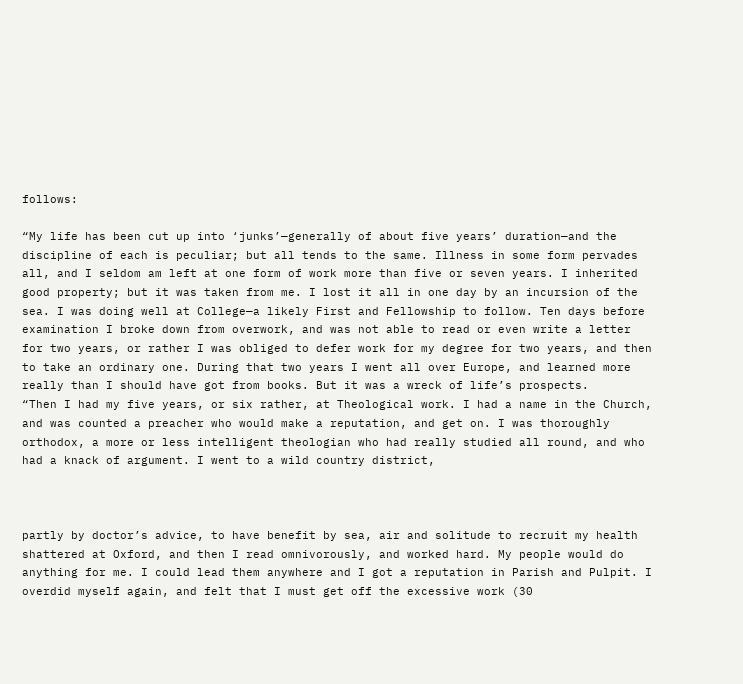follows:

“My life has been cut up into ‘junks’—generally of about five years’ duration—and the discipline of each is peculiar; but all tends to the same. Illness in some form pervades all, and I seldom am left at one form of work more than five or seven years. I inherited good property; but it was taken from me. I lost it all in one day by an incursion of the sea. I was doing well at College—a likely First and Fellowship to follow. Ten days before examination I broke down from overwork, and was not able to read or even write a letter for two years, or rather I was obliged to defer work for my degree for two years, and then to take an ordinary one. During that two years I went all over Europe, and learned more really than I should have got from books. But it was a wreck of life’s prospects.
“Then I had my five years, or six rather, at Theological work. I had a name in the Church, and was counted a preacher who would make a reputation, and get on. I was thoroughly orthodox, a more or less intelligent theologian who had really studied all round, and who had a knack of argument. I went to a wild country district,



partly by doctor’s advice, to have benefit by sea, air and solitude to recruit my health shattered at Oxford, and then I read omnivorously, and worked hard. My people would do anything for me. I could lead them anywhere and I got a reputation in Parish and Pulpit. I overdid myself again, and felt that I must get off the excessive work (30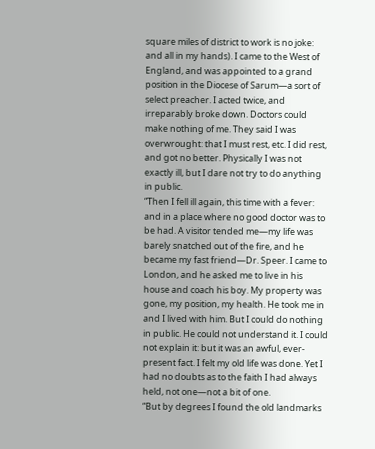square miles of district to work is no joke: and all in my hands). I came to the West of England, and was appointed to a grand position in the Diocese of Sarum—a sort of select preacher. I acted twice, and irreparably broke down. Doctors could make nothing of me. They said I was overwrought: that I must rest, etc. I did rest, and got no better. Physically I was not exactly ill, but I dare not try to do anything in public.
“Then I fell ill again, this time with a fever: and in a place where no good doctor was to be had. A visitor tended me—my life was barely snatched out of the fire, and he became my fast friend—Dr. Speer. I came to London, and he asked me to live in his house and coach his boy. My property was gone, my position, my health. He took me in and I lived with him. But I could do nothing in public. He could not understand it. I could not explain it: but it was an awful, ever-present fact. I felt my old life was done. Yet I had no doubts as to the faith I had always held, not one—not a bit of one.
“But by degrees I found the old landmarks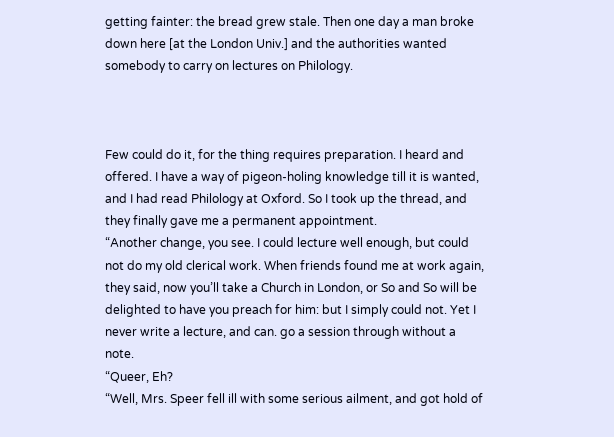getting fainter: the bread grew stale. Then one day a man broke down here [at the London Univ.] and the authorities wanted somebody to carry on lectures on Philology.



Few could do it, for the thing requires preparation. I heard and offered. I have a way of pigeon-holing knowledge till it is wanted, and I had read Philology at Oxford. So I took up the thread, and they finally gave me a permanent appointment.
“Another change, you see. I could lecture well enough, but could not do my old clerical work. When friends found me at work again, they said, now you’ll take a Church in London, or So and So will be delighted to have you preach for him: but I simply could not. Yet I never write a lecture, and can. go a session through without a note.
“Queer, Eh?
“Well, Mrs. Speer fell ill with some serious ailment, and got hold of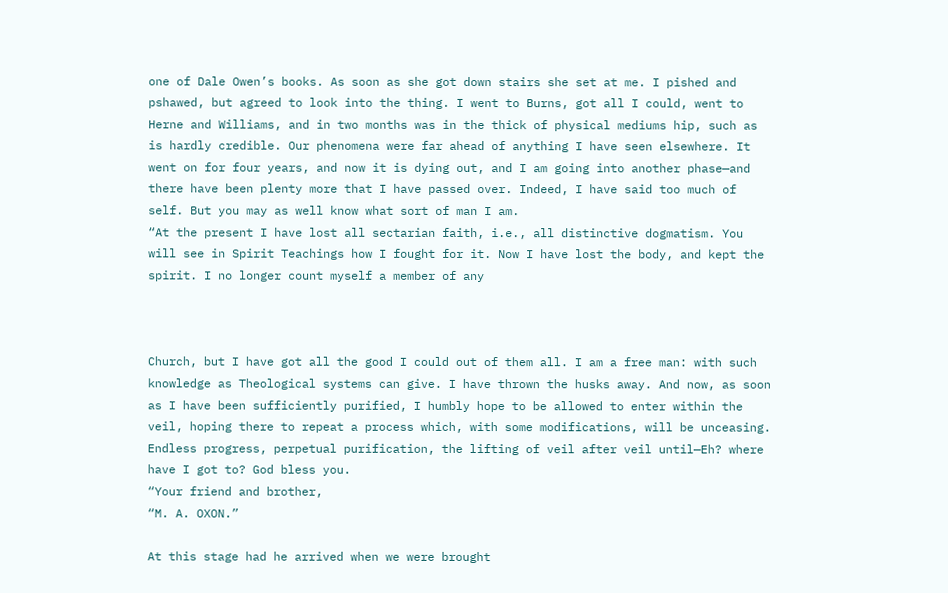one of Dale Owen’s books. As soon as she got down stairs she set at me. I pished and pshawed, but agreed to look into the thing. I went to Burns, got all I could, went to Herne and Williams, and in two months was in the thick of physical mediums hip, such as is hardly credible. Our phenomena were far ahead of anything I have seen elsewhere. It went on for four years, and now it is dying out, and I am going into another phase—and there have been plenty more that I have passed over. Indeed, I have said too much of self. But you may as well know what sort of man I am.
“At the present I have lost all sectarian faith, i.e., all distinctive dogmatism. You will see in Spirit Teachings how I fought for it. Now I have lost the body, and kept the spirit. I no longer count myself a member of any



Church, but I have got all the good I could out of them all. I am a free man: with such knowledge as Theological systems can give. I have thrown the husks away. And now, as soon as I have been sufficiently purified, I humbly hope to be allowed to enter within the veil, hoping there to repeat a process which, with some modifications, will be unceasing. Endless progress, perpetual purification, the lifting of veil after veil until—Eh? where have I got to? God bless you.
“Your friend and brother,
“M. A. OXON.”

At this stage had he arrived when we were brought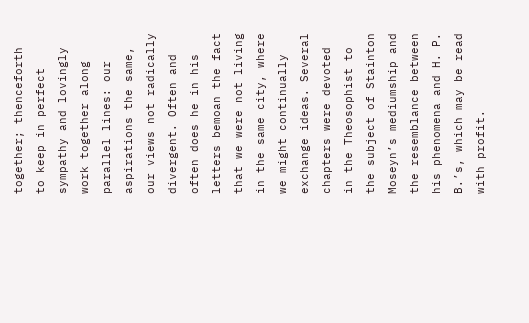together; thenceforth to keep in perfect sympathy and lovingly work together along parallel lines: our aspirations the same, our views not radically divergent. Often and often does he in his letters bemoan the fact that we were not living in the same city, where we might continually exchange ideas. Several chapters were devoted in the Theosophist to the subject of Stainton Moseyn’s mediumship and the resemblance between his phenomena and H. P. B.’s, which may be read with profit.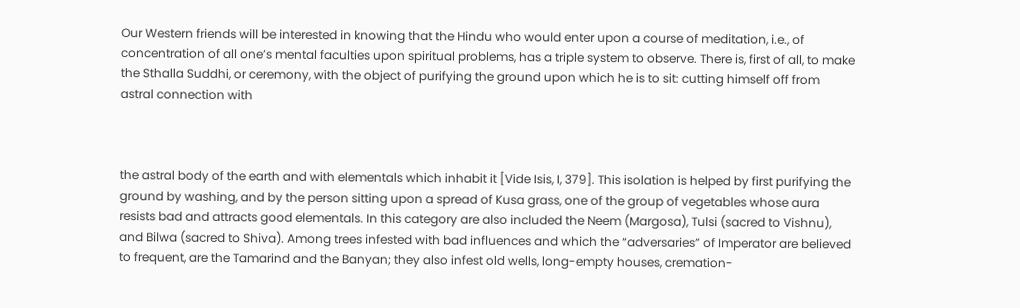Our Western friends will be interested in knowing that the Hindu who would enter upon a course of meditation, i.e., of concentration of all one’s mental faculties upon spiritual problems, has a triple system to observe. There is, first of all, to make the Sthalla Suddhi, or ceremony, with the object of purifying the ground upon which he is to sit: cutting himself off from astral connection with



the astral body of the earth and with elementals which inhabit it [Vide Isis, I, 379]. This isolation is helped by first purifying the ground by washing, and by the person sitting upon a spread of Kusa grass, one of the group of vegetables whose aura resists bad and attracts good elementals. In this category are also included the Neem (Margosa), Tulsi (sacred to Vishnu), and Bilwa (sacred to Shiva). Among trees infested with bad influences and which the “adversaries” of Imperator are believed to frequent, are the Tamarind and the Banyan; they also infest old wells, long-empty houses, cremation-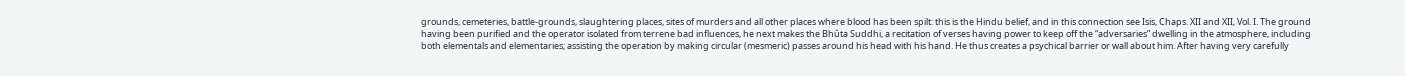grounds, cemeteries, battle-grounds, slaughtering places, sites of murders and all other places where blood has been spilt: this is the Hindu belief, and in this connection see Isis, Chaps. XII and XII, Vol. I. The ground having been purified and the operator isolated from terrene bad influences, he next makes the Bhûta Suddhi, a recitation of verses having power to keep off the “adversaries” dwelling in the atmosphere, including both elementals and elementaries; assisting the operation by making circular (mesmeric) passes around his head with his hand. He thus creates a psychical barrier or wall about him. After having very carefully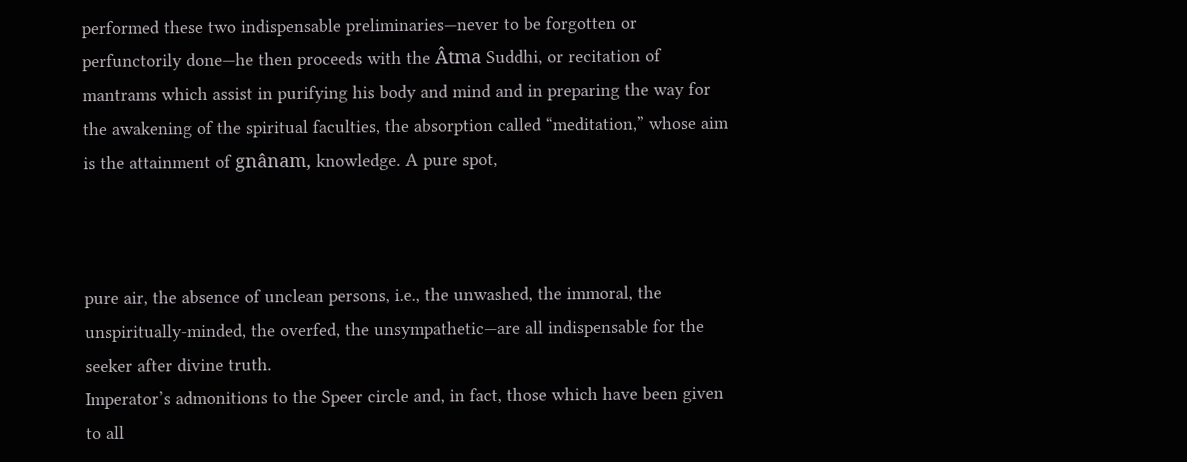performed these two indispensable preliminaries—never to be forgotten or perfunctorily done—he then proceeds with the Âtma Suddhi, or recitation of mantrams which assist in purifying his body and mind and in preparing the way for the awakening of the spiritual faculties, the absorption called “meditation,” whose aim is the attainment of gnânam, knowledge. A pure spot,



pure air, the absence of unclean persons, i.e., the unwashed, the immoral, the unspiritually-minded, the overfed, the unsympathetic—are all indispensable for the seeker after divine truth.
Imperator’s admonitions to the Speer circle and, in fact, those which have been given to all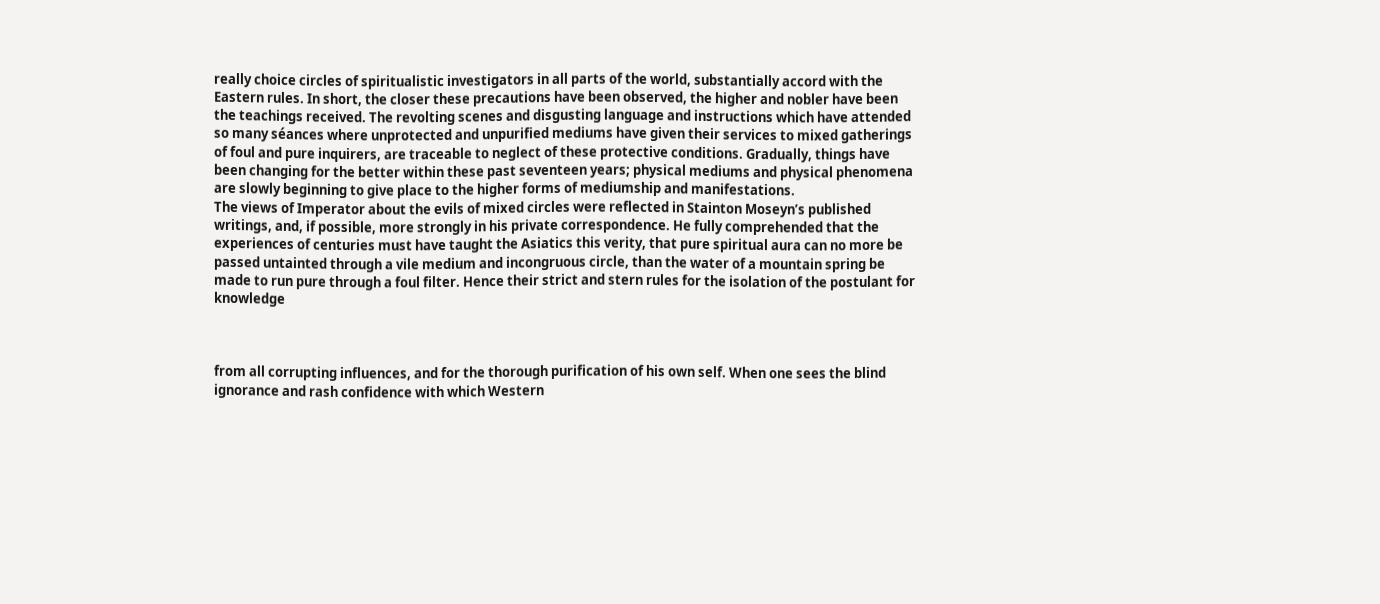really choice circles of spiritualistic investigators in all parts of the world, substantially accord with the Eastern rules. In short, the closer these precautions have been observed, the higher and nobler have been the teachings received. The revolting scenes and disgusting language and instructions which have attended so many séances where unprotected and unpurified mediums have given their services to mixed gatherings of foul and pure inquirers, are traceable to neglect of these protective conditions. Gradually, things have been changing for the better within these past seventeen years; physical mediums and physical phenomena are slowly beginning to give place to the higher forms of mediumship and manifestations.
The views of Imperator about the evils of mixed circles were reflected in Stainton Moseyn’s published writings, and, if possible, more strongly in his private correspondence. He fully comprehended that the experiences of centuries must have taught the Asiatics this verity, that pure spiritual aura can no more be passed untainted through a vile medium and incongruous circle, than the water of a mountain spring be made to run pure through a foul filter. Hence their strict and stern rules for the isolation of the postulant for knowledge



from all corrupting influences, and for the thorough purification of his own self. When one sees the blind ignorance and rash confidence with which Western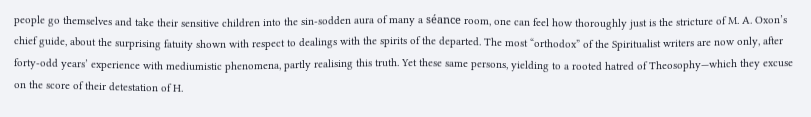people go themselves and take their sensitive children into the sin-sodden aura of many a séance room, one can feel how thoroughly just is the stricture of M. A. Oxon’s chief guide, about the surprising fatuity shown with respect to dealings with the spirits of the departed. The most “orthodox” of the Spiritualist writers are now only, after forty-odd years’ experience with mediumistic phenomena, partly realising this truth. Yet these same persons, yielding to a rooted hatred of Theosophy—which they excuse on the score of their detestation of H.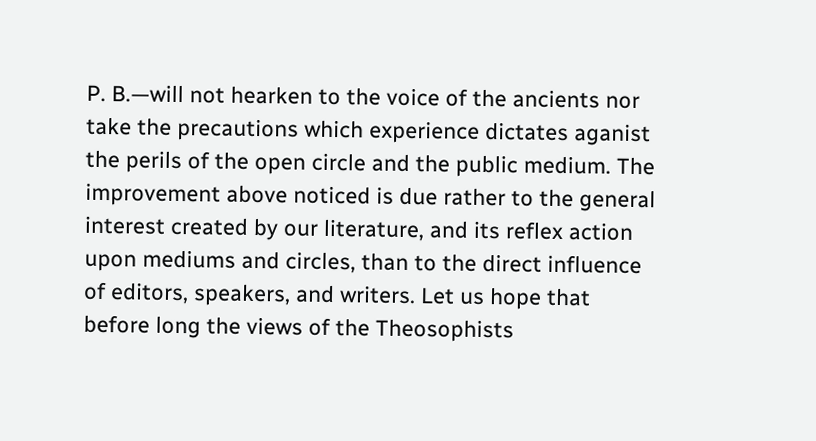P. B.—will not hearken to the voice of the ancients nor take the precautions which experience dictates aganist the perils of the open circle and the public medium. The improvement above noticed is due rather to the general interest created by our literature, and its reflex action upon mediums and circles, than to the direct influence of editors, speakers, and writers. Let us hope that before long the views of the Theosophists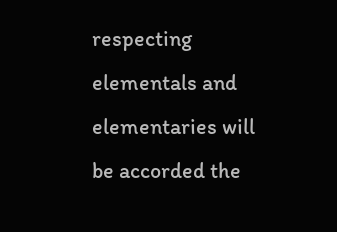respecting elementals and elementaries will be accorded the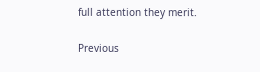full attention they merit.

Previous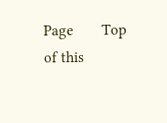Page       Top of this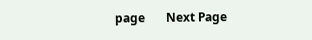page       Next Page